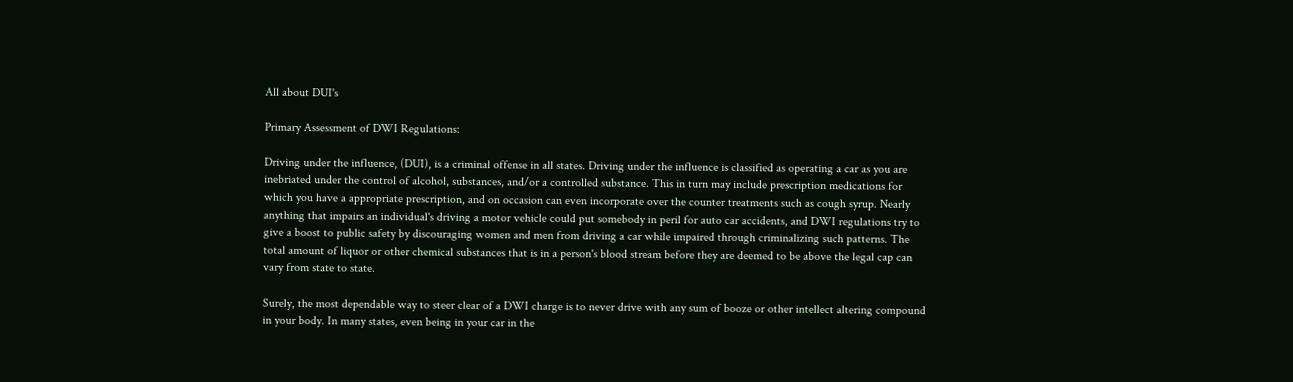All about DUI's

Primary Assessment of DWI Regulations:

Driving under the influence, (DUI), is a criminal offense in all states. Driving under the influence is classified as operating a car as you are inebriated under the control of alcohol, substances, and/or a controlled substance. This in turn may include prescription medications for which you have a appropriate prescription, and on occasion can even incorporate over the counter treatments such as cough syrup. Nearly anything that impairs an individual's driving a motor vehicle could put somebody in peril for auto car accidents, and DWI regulations try to give a boost to public safety by discouraging women and men from driving a car while impaired through criminalizing such patterns. The total amount of liquor or other chemical substances that is in a person's blood stream before they are deemed to be above the legal cap can vary from state to state.

Surely, the most dependable way to steer clear of a DWI charge is to never drive with any sum of booze or other intellect altering compound in your body. In many states, even being in your car in the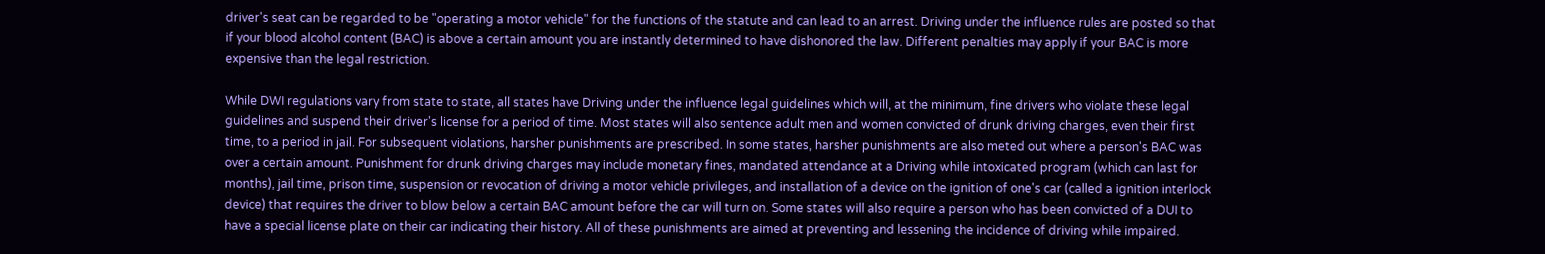driver's seat can be regarded to be "operating a motor vehicle" for the functions of the statute and can lead to an arrest. Driving under the influence rules are posted so that if your blood alcohol content (BAC) is above a certain amount you are instantly determined to have dishonored the law. Different penalties may apply if your BAC is more expensive than the legal restriction.

While DWI regulations vary from state to state, all states have Driving under the influence legal guidelines which will, at the minimum, fine drivers who violate these legal guidelines and suspend their driver's license for a period of time. Most states will also sentence adult men and women convicted of drunk driving charges, even their first time, to a period in jail. For subsequent violations, harsher punishments are prescribed. In some states, harsher punishments are also meted out where a person's BAC was over a certain amount. Punishment for drunk driving charges may include monetary fines, mandated attendance at a Driving while intoxicated program (which can last for months), jail time, prison time, suspension or revocation of driving a motor vehicle privileges, and installation of a device on the ignition of one's car (called a ignition interlock device) that requires the driver to blow below a certain BAC amount before the car will turn on. Some states will also require a person who has been convicted of a DUI to have a special license plate on their car indicating their history. All of these punishments are aimed at preventing and lessening the incidence of driving while impaired.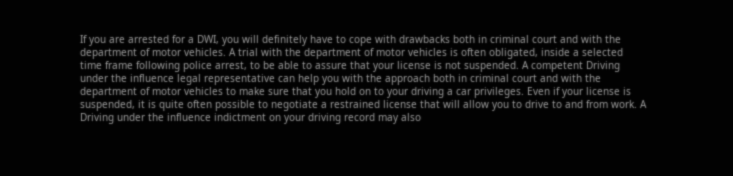If you are arrested for a DWI, you will definitely have to cope with drawbacks both in criminal court and with the department of motor vehicles. A trial with the department of motor vehicles is often obligated, inside a selected time frame following police arrest, to be able to assure that your license is not suspended. A competent Driving under the influence legal representative can help you with the approach both in criminal court and with the department of motor vehicles to make sure that you hold on to your driving a car privileges. Even if your license is suspended, it is quite often possible to negotiate a restrained license that will allow you to drive to and from work. A Driving under the influence indictment on your driving record may also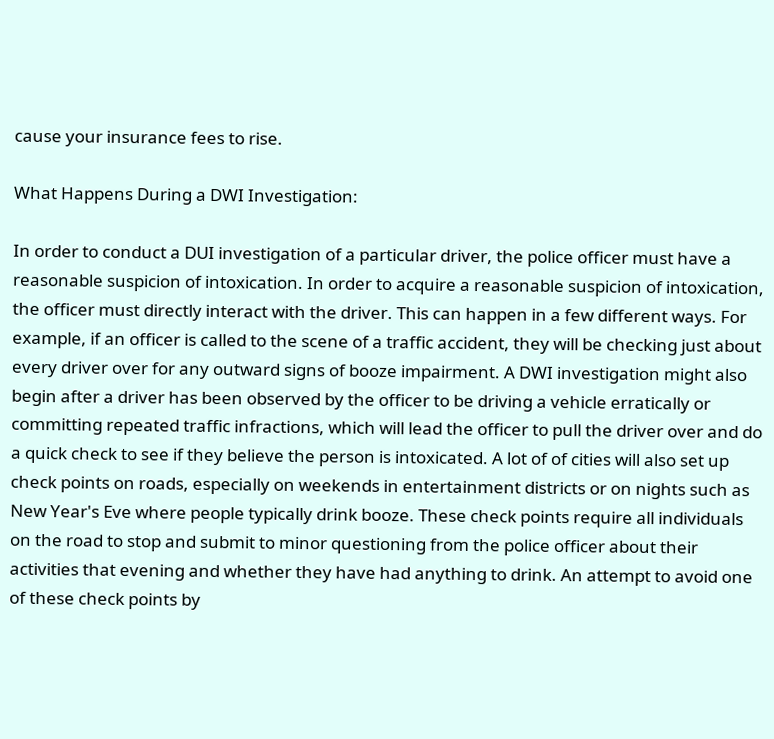cause your insurance fees to rise.

What Happens During a DWI Investigation:

In order to conduct a DUI investigation of a particular driver, the police officer must have a reasonable suspicion of intoxication. In order to acquire a reasonable suspicion of intoxication, the officer must directly interact with the driver. This can happen in a few different ways. For example, if an officer is called to the scene of a traffic accident, they will be checking just about every driver over for any outward signs of booze impairment. A DWI investigation might also begin after a driver has been observed by the officer to be driving a vehicle erratically or committing repeated traffic infractions, which will lead the officer to pull the driver over and do a quick check to see if they believe the person is intoxicated. A lot of of cities will also set up check points on roads, especially on weekends in entertainment districts or on nights such as New Year's Eve where people typically drink booze. These check points require all individuals on the road to stop and submit to minor questioning from the police officer about their activities that evening and whether they have had anything to drink. An attempt to avoid one of these check points by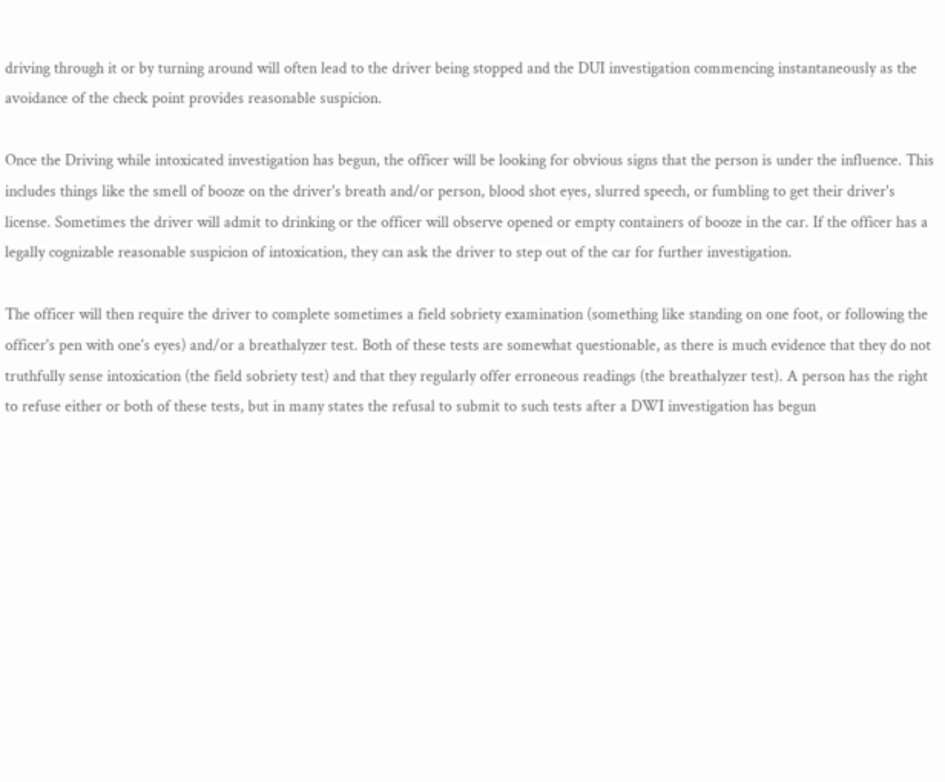driving through it or by turning around will often lead to the driver being stopped and the DUI investigation commencing instantaneously as the avoidance of the check point provides reasonable suspicion.

Once the Driving while intoxicated investigation has begun, the officer will be looking for obvious signs that the person is under the influence. This includes things like the smell of booze on the driver's breath and/or person, blood shot eyes, slurred speech, or fumbling to get their driver's license. Sometimes the driver will admit to drinking or the officer will observe opened or empty containers of booze in the car. If the officer has a legally cognizable reasonable suspicion of intoxication, they can ask the driver to step out of the car for further investigation.

The officer will then require the driver to complete sometimes a field sobriety examination (something like standing on one foot, or following the officer's pen with one's eyes) and/or a breathalyzer test. Both of these tests are somewhat questionable, as there is much evidence that they do not truthfully sense intoxication (the field sobriety test) and that they regularly offer erroneous readings (the breathalyzer test). A person has the right to refuse either or both of these tests, but in many states the refusal to submit to such tests after a DWI investigation has begun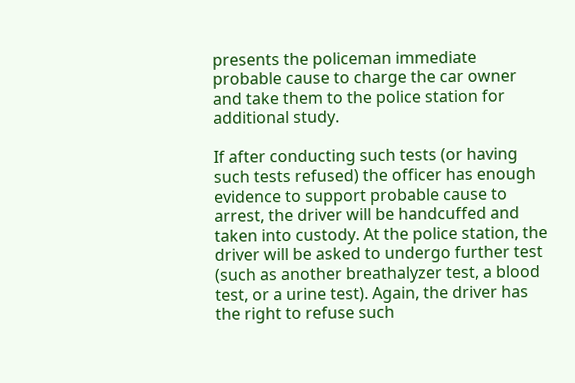presents the policeman immediate probable cause to charge the car owner and take them to the police station for additional study.

If after conducting such tests (or having such tests refused) the officer has enough evidence to support probable cause to arrest, the driver will be handcuffed and taken into custody. At the police station, the driver will be asked to undergo further test (such as another breathalyzer test, a blood test, or a urine test). Again, the driver has the right to refuse such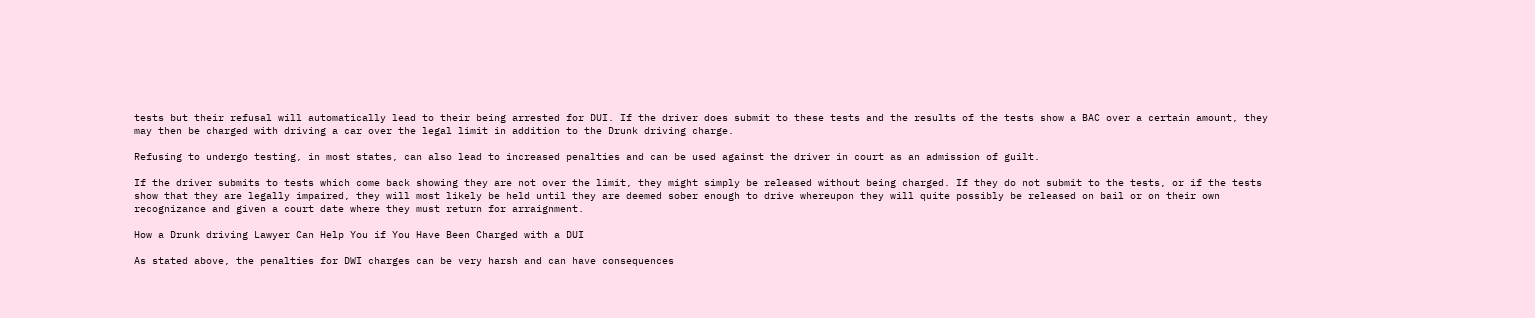tests but their refusal will automatically lead to their being arrested for DUI. If the driver does submit to these tests and the results of the tests show a BAC over a certain amount, they may then be charged with driving a car over the legal limit in addition to the Drunk driving charge.

Refusing to undergo testing, in most states, can also lead to increased penalties and can be used against the driver in court as an admission of guilt.

If the driver submits to tests which come back showing they are not over the limit, they might simply be released without being charged. If they do not submit to the tests, or if the tests show that they are legally impaired, they will most likely be held until they are deemed sober enough to drive whereupon they will quite possibly be released on bail or on their own recognizance and given a court date where they must return for arraignment.

How a Drunk driving Lawyer Can Help You if You Have Been Charged with a DUI

As stated above, the penalties for DWI charges can be very harsh and can have consequences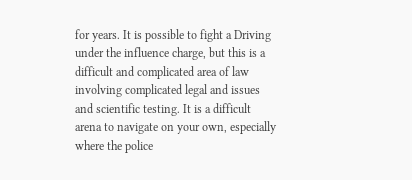for years. It is possible to fight a Driving under the influence charge, but this is a difficult and complicated area of law involving complicated legal and issues and scientific testing. It is a difficult arena to navigate on your own, especially where the police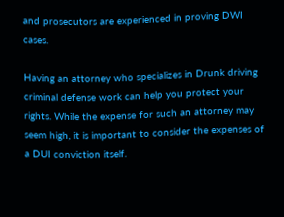and prosecutors are experienced in proving DWI cases.

Having an attorney who specializes in Drunk driving criminal defense work can help you protect your rights. While the expense for such an attorney may seem high, it is important to consider the expenses of a DUI conviction itself.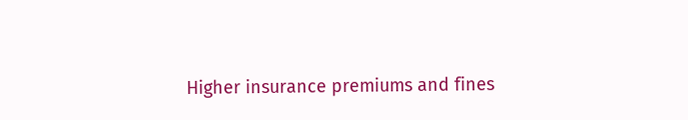Higher insurance premiums and fines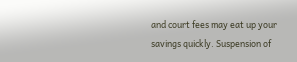and court fees may eat up your savings quickly. Suspension of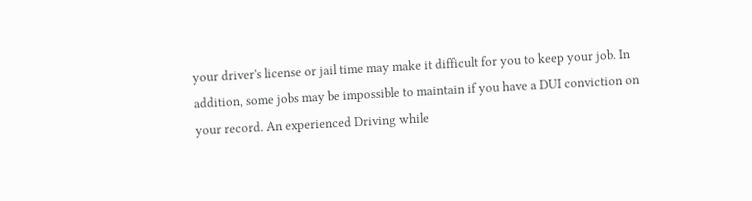your driver's license or jail time may make it difficult for you to keep your job. In addition, some jobs may be impossible to maintain if you have a DUI conviction on your record. An experienced Driving while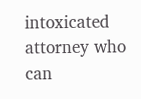intoxicated attorney who can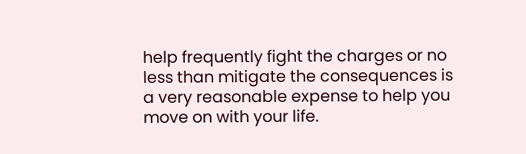help frequently fight the charges or no less than mitigate the consequences is a very reasonable expense to help you move on with your life.